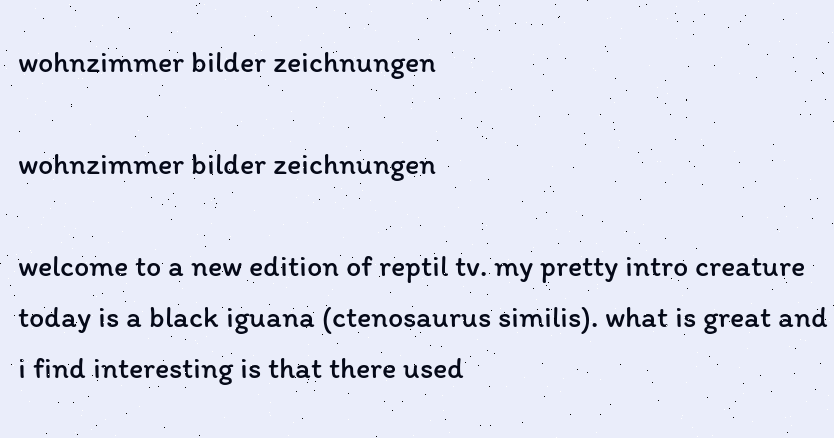wohnzimmer bilder zeichnungen

wohnzimmer bilder zeichnungen

welcome to a new edition of reptil tv. my pretty intro creature today is a black iguana (ctenosaurus similis). what is great and i find interesting is that there used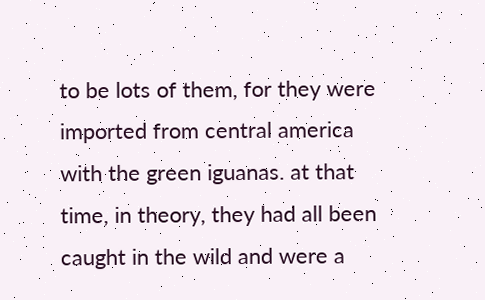to be lots of them, for they were imported from central america with the green iguanas. at that time, in theory, they had all been caught in the wild and were a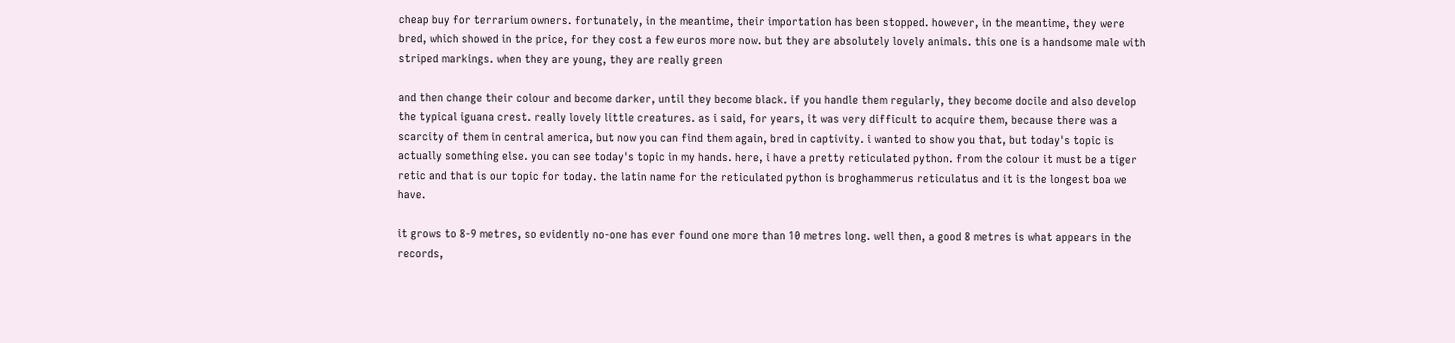cheap buy for terrarium owners. fortunately, in the meantime, their importation has been stopped. however, in the meantime, they were bred, which showed in the price, for they cost a few euros more now. but they are absolutely lovely animals. this one is a handsome male with striped markings. when they are young, they are really green

and then change their colour and become darker, until they become black. if you handle them regularly, they become docile and also develop the typical iguana crest. really lovely little creatures. as i said, for years, it was very difficult to acquire them, because there was a scarcity of them in central america, but now you can find them again, bred in captivity. i wanted to show you that, but today's topic is actually something else. you can see today's topic in my hands. here, i have a pretty reticulated python. from the colour it must be a tiger retic and that is our topic for today. the latin name for the reticulated python is broghammerus reticulatus and it is the longest boa we have.

it grows to 8-9 metres, so evidently no-one has ever found one more than 10 metres long. well then, a good 8 metres is what appears in the records,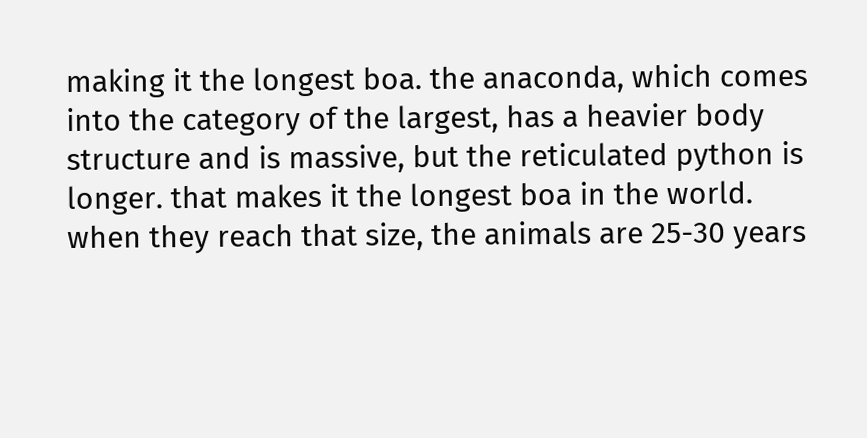making it the longest boa. the anaconda, which comes into the category of the largest, has a heavier body structure and is massive, but the reticulated python is longer. that makes it the longest boa in the world. when they reach that size, the animals are 25-30 years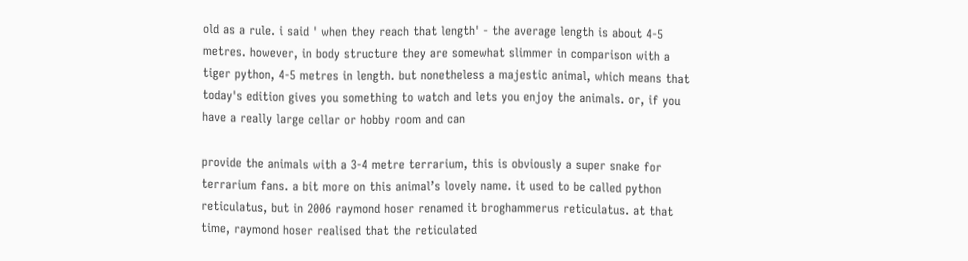old as a rule. i said ' when they reach that length' - the average length is about 4-5 metres. however, in body structure they are somewhat slimmer in comparison with a tiger python, 4-5 metres in length. but nonetheless a majestic animal, which means that today's edition gives you something to watch and lets you enjoy the animals. or, if you have a really large cellar or hobby room and can

provide the animals with a 3-4 metre terrarium, this is obviously a super snake for terrarium fans. a bit more on this animal’s lovely name. it used to be called python reticulatus, but in 2006 raymond hoser renamed it broghammerus reticulatus. at that time, raymond hoser realised that the reticulated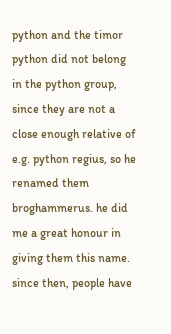python and the timor python did not belong in the python group, since they are not a close enough relative of e.g. python regius, so he renamed them broghammerus. he did me a great honour in giving them this name. since then, people have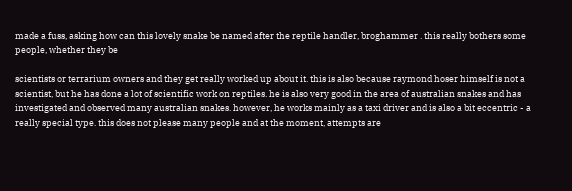made a fuss, asking how can this lovely snake be named after the reptile handler, broghammer . this really bothers some people, whether they be

scientists or terrarium owners and they get really worked up about it. this is also because raymond hoser himself is not a scientist, but he has done a lot of scientific work on reptiles. he is also very good in the area of australian snakes and has investigated and observed many australian snakes. however, he works mainly as a taxi driver and is also a bit eccentric - a really special type. this does not please many people and at the moment, attempts are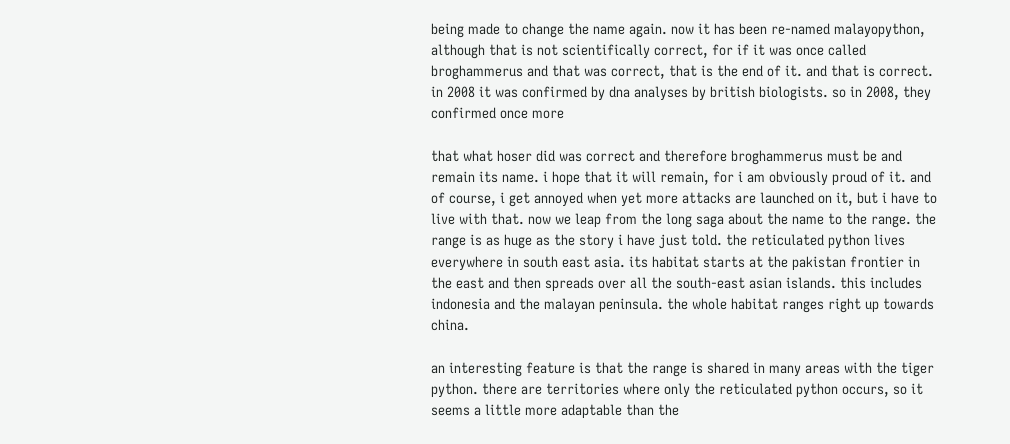being made to change the name again. now it has been re-named malayopython, although that is not scientifically correct, for if it was once called broghammerus and that was correct, that is the end of it. and that is correct. in 2008 it was confirmed by dna analyses by british biologists. so in 2008, they confirmed once more

that what hoser did was correct and therefore broghammerus must be and remain its name. i hope that it will remain, for i am obviously proud of it. and of course, i get annoyed when yet more attacks are launched on it, but i have to live with that. now we leap from the long saga about the name to the range. the range is as huge as the story i have just told. the reticulated python lives everywhere in south east asia. its habitat starts at the pakistan frontier in the east and then spreads over all the south-east asian islands. this includes indonesia and the malayan peninsula. the whole habitat ranges right up towards china.

an interesting feature is that the range is shared in many areas with the tiger python. there are territories where only the reticulated python occurs, so it seems a little more adaptable than the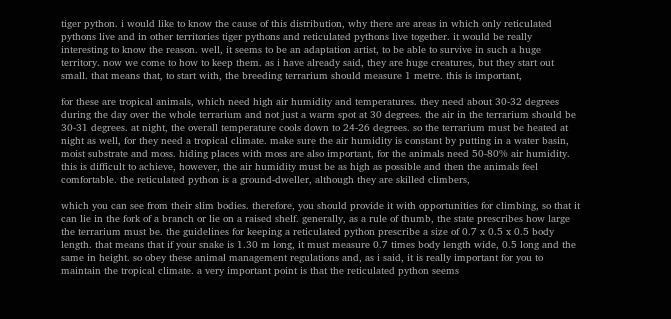tiger python. i would like to know the cause of this distribution, why there are areas in which only reticulated pythons live and in other territories tiger pythons and reticulated pythons live together. it would be really interesting to know the reason. well, it seems to be an adaptation artist, to be able to survive in such a huge territory. now we come to how to keep them. as i have already said, they are huge creatures, but they start out small. that means that, to start with, the breeding terrarium should measure 1 metre. this is important,

for these are tropical animals, which need high air humidity and temperatures. they need about 30-32 degrees during the day over the whole terrarium and not just a warm spot at 30 degrees. the air in the terrarium should be 30-31 degrees. at night, the overall temperature cools down to 24-26 degrees. so the terrarium must be heated at night as well, for they need a tropical climate. make sure the air humidity is constant by putting in a water basin, moist substrate and moss. hiding places with moss are also important, for the animals need 50-80% air humidity. this is difficult to achieve, however, the air humidity must be as high as possible and then the animals feel comfortable. the reticulated python is a ground-dweller, although they are skilled climbers,

which you can see from their slim bodies. therefore, you should provide it with opportunities for climbing, so that it can lie in the fork of a branch or lie on a raised shelf. generally, as a rule of thumb, the state prescribes how large the terrarium must be. the guidelines for keeping a reticulated python prescribe a size of 0.7 x 0.5 x 0.5 body length. that means that if your snake is 1.30 m long, it must measure 0.7 times body length wide, 0.5 long and the same in height. so obey these animal management regulations and, as i said, it is really important for you to maintain the tropical climate. a very important point is that the reticulated python seems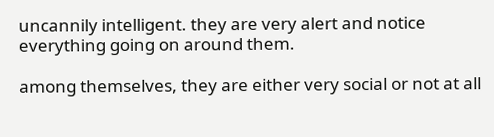uncannily intelligent. they are very alert and notice everything going on around them.

among themselves, they are either very social or not at all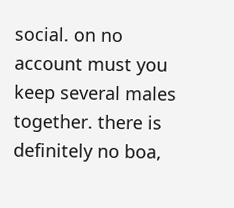social. on no account must you keep several males together. there is definitely no boa,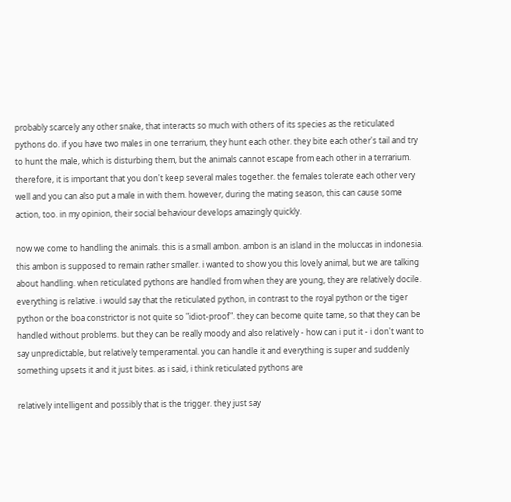probably scarcely any other snake, that interacts so much with others of its species as the reticulated pythons do. if you have two males in one terrarium, they hunt each other. they bite each other's tail and try to hunt the male, which is disturbing them, but the animals cannot escape from each other in a terrarium. therefore, it is important that you don't keep several males together. the females tolerate each other very well and you can also put a male in with them. however, during the mating season, this can cause some action, too. in my opinion, their social behaviour develops amazingly quickly.

now we come to handling the animals. this is a small ambon. ambon is an island in the moluccas in indonesia. this ambon is supposed to remain rather smaller. i wanted to show you this lovely animal, but we are talking about handling. when reticulated pythons are handled from when they are young, they are relatively docile. everything is relative. i would say that the reticulated python, in contrast to the royal python or the tiger python or the boa constrictor is not quite so "idiot-proof". they can become quite tame, so that they can be handled without problems. but they can be really moody and also relatively - how can i put it - i don't want to say unpredictable, but relatively temperamental. you can handle it and everything is super and suddenly something upsets it and it just bites. as i said, i think reticulated pythons are

relatively intelligent and possibly that is the trigger. they just say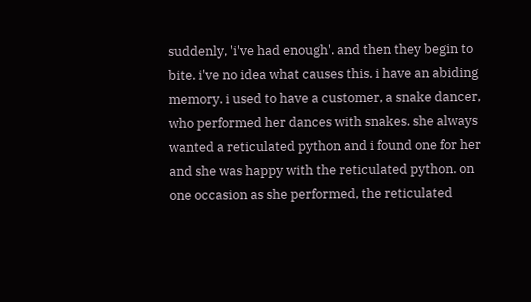suddenly, 'i've had enough'. and then they begin to bite. i've no idea what causes this. i have an abiding memory. i used to have a customer, a snake dancer, who performed her dances with snakes. she always wanted a reticulated python and i found one for her and she was happy with the reticulated python. on one occasion as she performed, the reticulated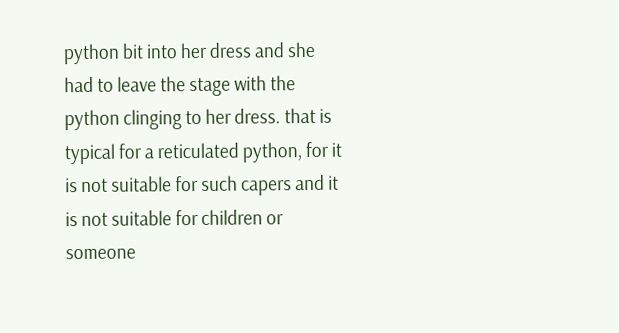python bit into her dress and she had to leave the stage with the python clinging to her dress. that is typical for a reticulated python, for it is not suitable for such capers and it is not suitable for children or someone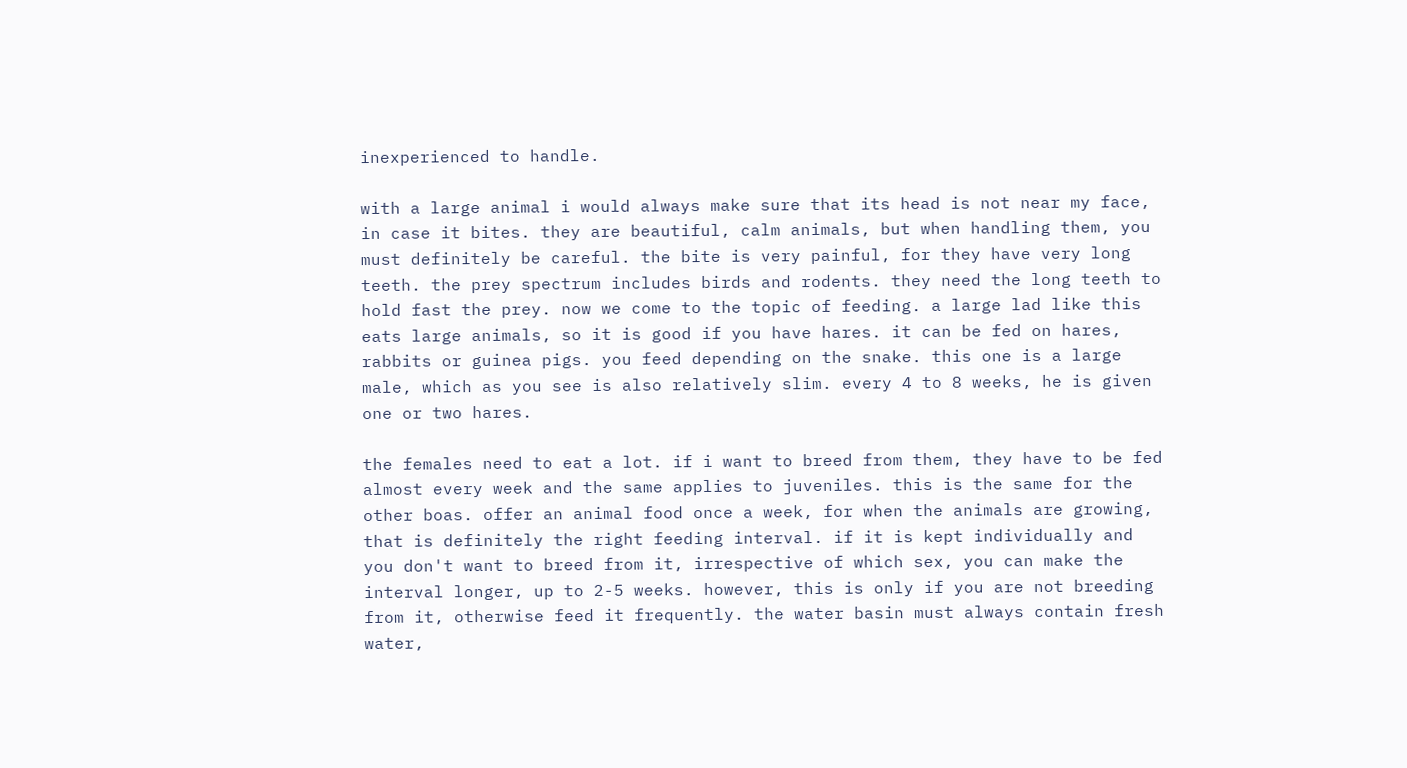inexperienced to handle.

with a large animal i would always make sure that its head is not near my face, in case it bites. they are beautiful, calm animals, but when handling them, you must definitely be careful. the bite is very painful, for they have very long teeth. the prey spectrum includes birds and rodents. they need the long teeth to hold fast the prey. now we come to the topic of feeding. a large lad like this eats large animals, so it is good if you have hares. it can be fed on hares, rabbits or guinea pigs. you feed depending on the snake. this one is a large male, which as you see is also relatively slim. every 4 to 8 weeks, he is given one or two hares.

the females need to eat a lot. if i want to breed from them, they have to be fed almost every week and the same applies to juveniles. this is the same for the other boas. offer an animal food once a week, for when the animals are growing, that is definitely the right feeding interval. if it is kept individually and you don't want to breed from it, irrespective of which sex, you can make the interval longer, up to 2-5 weeks. however, this is only if you are not breeding from it, otherwise feed it frequently. the water basin must always contain fresh water,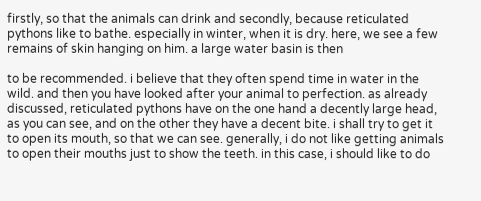firstly, so that the animals can drink and secondly, because reticulated pythons like to bathe. especially in winter, when it is dry. here, we see a few remains of skin hanging on him. a large water basin is then

to be recommended. i believe that they often spend time in water in the wild. and then you have looked after your animal to perfection. as already discussed, reticulated pythons have on the one hand a decently large head, as you can see, and on the other they have a decent bite. i shall try to get it to open its mouth, so that we can see. generally, i do not like getting animals to open their mouths just to show the teeth. in this case, i should like to do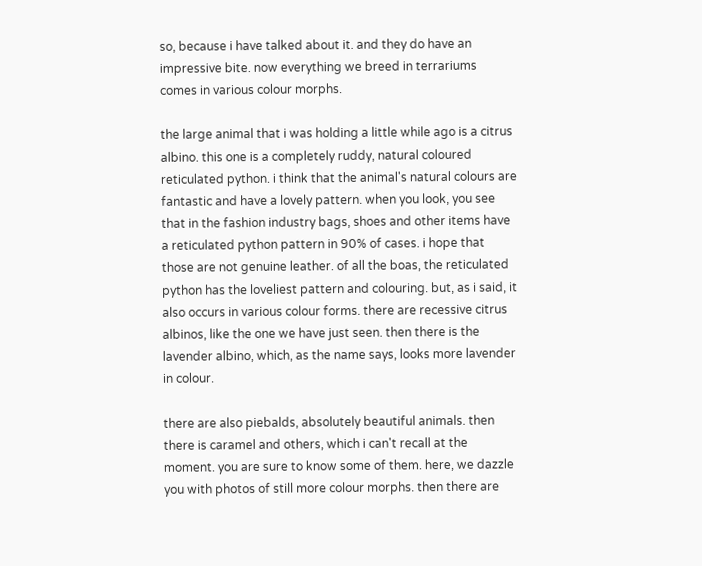so, because i have talked about it. and they do have an impressive bite. now everything we breed in terrariums comes in various colour morphs.

the large animal that i was holding a little while ago is a citrus albino. this one is a completely ruddy, natural coloured reticulated python. i think that the animal's natural colours are fantastic and have a lovely pattern. when you look, you see that in the fashion industry bags, shoes and other items have a reticulated python pattern in 90% of cases. i hope that those are not genuine leather. of all the boas, the reticulated python has the loveliest pattern and colouring. but, as i said, it also occurs in various colour forms. there are recessive citrus albinos, like the one we have just seen. then there is the lavender albino, which, as the name says, looks more lavender in colour.

there are also piebalds, absolutely beautiful animals. then there is caramel and others, which i can't recall at the moment. you are sure to know some of them. here, we dazzle you with photos of still more colour morphs. then there are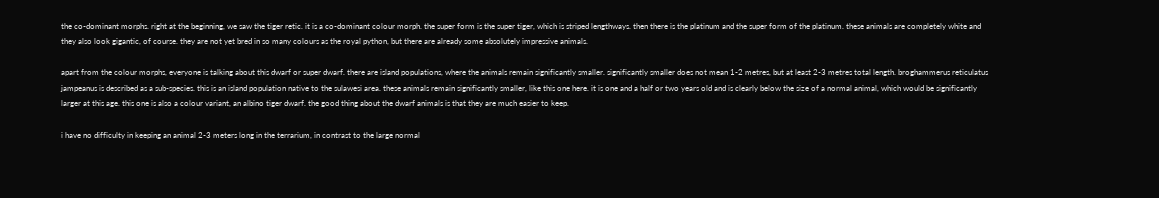the co-dominant morphs. right at the beginning, we saw the tiger retic. it is a co-dominant colour morph. the super form is the super tiger, which is striped lengthways. then there is the platinum and the super form of the platinum. these animals are completely white and they also look gigantic, of course. they are not yet bred in so many colours as the royal python, but there are already some absolutely impressive animals.

apart from the colour morphs, everyone is talking about this dwarf or super dwarf. there are island populations, where the animals remain significantly smaller. significantly smaller does not mean 1-2 metres, but at least 2-3 metres total length. broghammerus reticulatus jampeanus is described as a sub-species. this is an island population native to the sulawesi area. these animals remain significantly smaller, like this one here. it is one and a half or two years old and is clearly below the size of a normal animal, which would be significantly larger at this age. this one is also a colour variant, an albino tiger dwarf. the good thing about the dwarf animals is that they are much easier to keep.

i have no difficulty in keeping an animal 2-3 meters long in the terrarium, in contrast to the large normal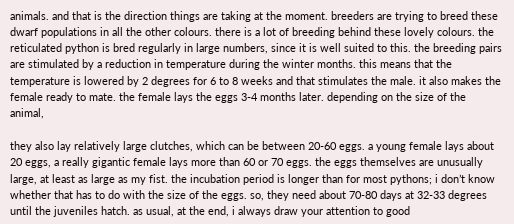animals. and that is the direction things are taking at the moment. breeders are trying to breed these dwarf populations in all the other colours. there is a lot of breeding behind these lovely colours. the reticulated python is bred regularly in large numbers, since it is well suited to this. the breeding pairs are stimulated by a reduction in temperature during the winter months. this means that the temperature is lowered by 2 degrees for 6 to 8 weeks and that stimulates the male. it also makes the female ready to mate. the female lays the eggs 3-4 months later. depending on the size of the animal,

they also lay relatively large clutches, which can be between 20-60 eggs. a young female lays about 20 eggs, a really gigantic female lays more than 60 or 70 eggs. the eggs themselves are unusually large, at least as large as my fist. the incubation period is longer than for most pythons; i don’t know whether that has to do with the size of the eggs. so, they need about 70-80 days at 32-33 degrees until the juveniles hatch. as usual, at the end, i always draw your attention to good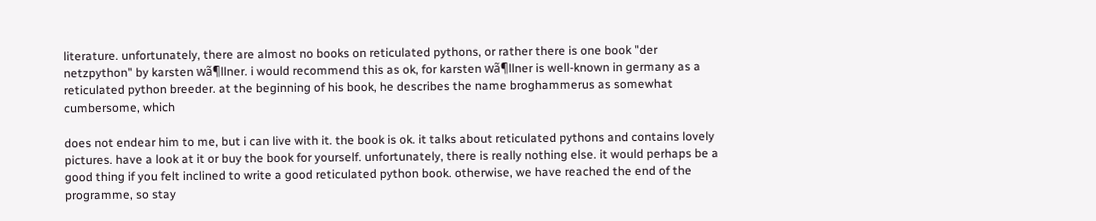literature. unfortunately, there are almost no books on reticulated pythons, or rather there is one book "der netzpython" by karsten wã¶llner. i would recommend this as ok, for karsten wã¶llner is well-known in germany as a reticulated python breeder. at the beginning of his book, he describes the name broghammerus as somewhat cumbersome, which

does not endear him to me, but i can live with it. the book is ok. it talks about reticulated pythons and contains lovely pictures. have a look at it or buy the book for yourself. unfortunately, there is really nothing else. it would perhaps be a good thing if you felt inclined to write a good reticulated python book. otherwise, we have reached the end of the programme, so stay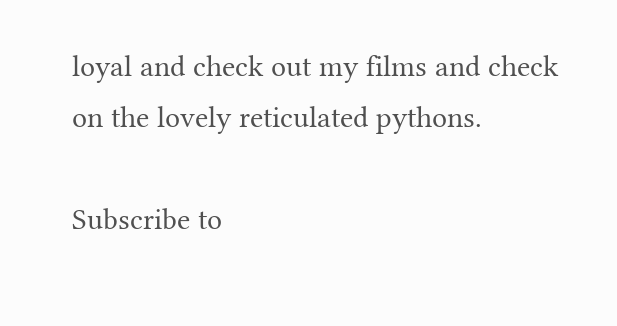loyal and check out my films and check on the lovely reticulated pythons.

Subscribe to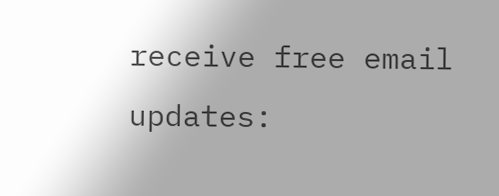receive free email updates: